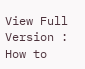View Full Version : How to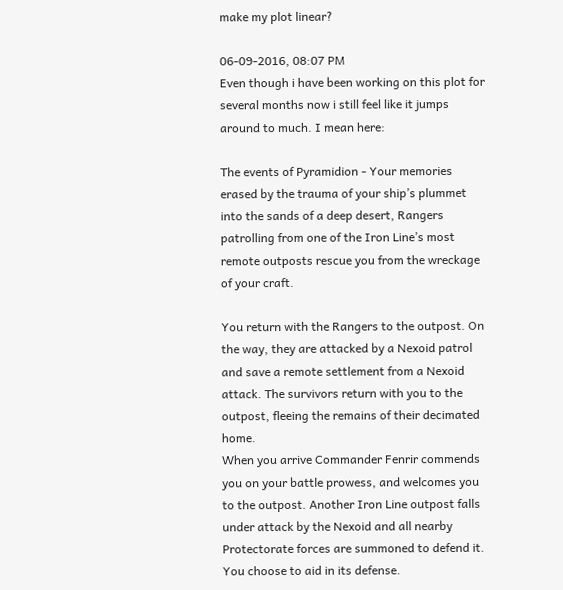make my plot linear?

06-09-2016, 08:07 PM
Even though i have been working on this plot for several months now i still feel like it jumps around to much. I mean here:

The events of Pyramidion - Your memories erased by the trauma of your ship’s plummet into the sands of a deep desert, Rangers patrolling from one of the Iron Line’s most remote outposts rescue you from the wreckage of your craft.

You return with the Rangers to the outpost. On the way, they are attacked by a Nexoid patrol and save a remote settlement from a Nexoid attack. The survivors return with you to the outpost, fleeing the remains of their decimated home.
When you arrive Commander Fenrir commends you on your battle prowess, and welcomes you to the outpost. Another Iron Line outpost falls under attack by the Nexoid and all nearby Protectorate forces are summoned to defend it. You choose to aid in its defense.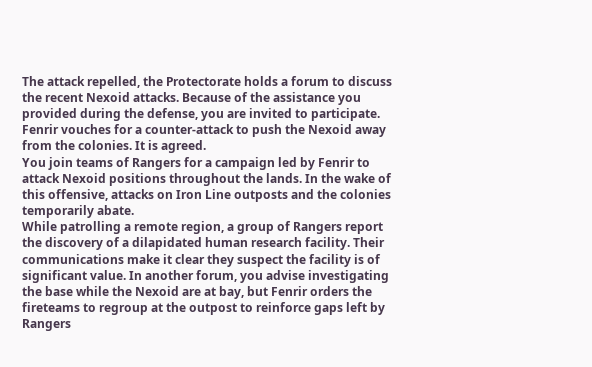The attack repelled, the Protectorate holds a forum to discuss the recent Nexoid attacks. Because of the assistance you provided during the defense, you are invited to participate. Fenrir vouches for a counter-attack to push the Nexoid away from the colonies. It is agreed.
You join teams of Rangers for a campaign led by Fenrir to attack Nexoid positions throughout the lands. In the wake of this offensive, attacks on Iron Line outposts and the colonies temporarily abate.
While patrolling a remote region, a group of Rangers report the discovery of a dilapidated human research facility. Their communications make it clear they suspect the facility is of significant value. In another forum, you advise investigating the base while the Nexoid are at bay, but Fenrir orders the fireteams to regroup at the outpost to reinforce gaps left by Rangers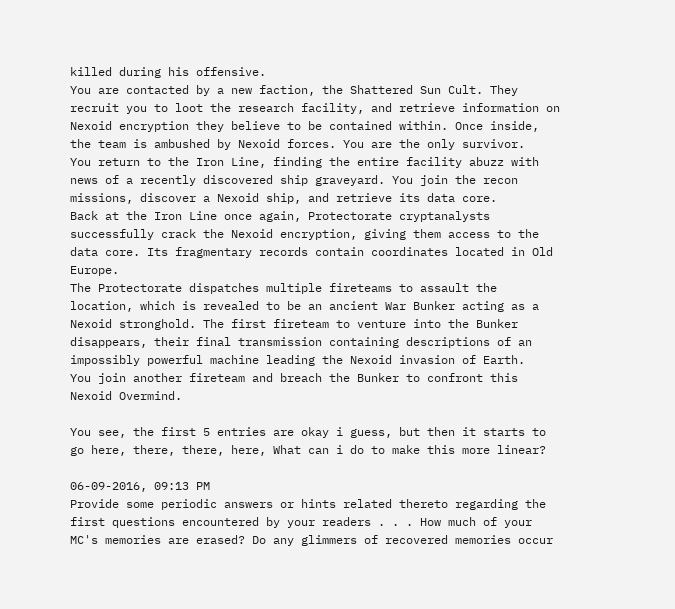killed during his offensive.
You are contacted by a new faction, the Shattered Sun Cult. They recruit you to loot the research facility, and retrieve information on Nexoid encryption they believe to be contained within. Once inside, the team is ambushed by Nexoid forces. You are the only survivor.
You return to the Iron Line, finding the entire facility abuzz with news of a recently discovered ship graveyard. You join the recon missions, discover a Nexoid ship, and retrieve its data core.
Back at the Iron Line once again, Protectorate cryptanalysts successfully crack the Nexoid encryption, giving them access to the data core. Its fragmentary records contain coordinates located in Old Europe.
The Protectorate dispatches multiple fireteams to assault the location, which is revealed to be an ancient War Bunker acting as a Nexoid stronghold. The first fireteam to venture into the Bunker disappears, their final transmission containing descriptions of an impossibly powerful machine leading the Nexoid invasion of Earth.
You join another fireteam and breach the Bunker to confront this Nexoid Overmind.

You see, the first 5 entries are okay i guess, but then it starts to go here, there, there, here, What can i do to make this more linear?

06-09-2016, 09:13 PM
Provide some periodic answers or hints related thereto regarding the first questions encountered by your readers . . . How much of your MC's memories are erased? Do any glimmers of recovered memories occur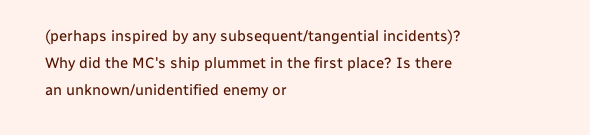(perhaps inspired by any subsequent/tangential incidents)? Why did the MC's ship plummet in the first place? Is there an unknown/unidentified enemy or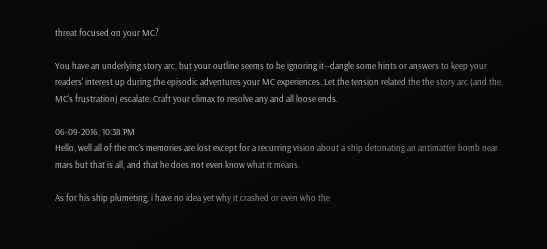threat focused on your MC?

You have an underlying story arc, but your outline seems to be ignoring it--dangle some hints or answers to keep your readers' interest up during the episodic adventures your MC experiences. Let the tension related the the story arc (and the MC's frustration) escalate. Craft your climax to resolve any and all loose ends.

06-09-2016, 10:38 PM
Hello, well all of the mc's memories are lost except for a recurring vision about a ship detonating an antimatter bomb near mars but that is all, and that he does not even know what it means.

As for his ship plumeting, i have no idea yet why it crashed or even who the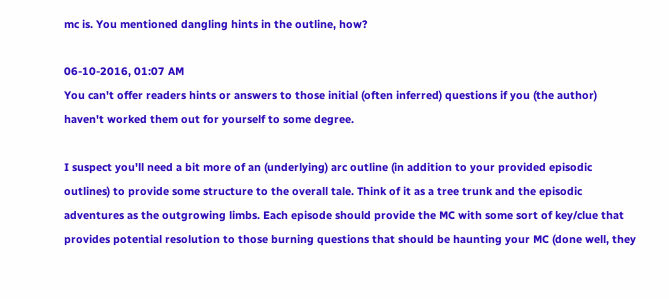mc is. You mentioned dangling hints in the outline, how?

06-10-2016, 01:07 AM
You can't offer readers hints or answers to those initial (often inferred) questions if you (the author) haven't worked them out for yourself to some degree.

I suspect you'll need a bit more of an (underlying) arc outline (in addition to your provided episodic outlines) to provide some structure to the overall tale. Think of it as a tree trunk and the episodic adventures as the outgrowing limbs. Each episode should provide the MC with some sort of key/clue that provides potential resolution to those burning questions that should be haunting your MC (done well, they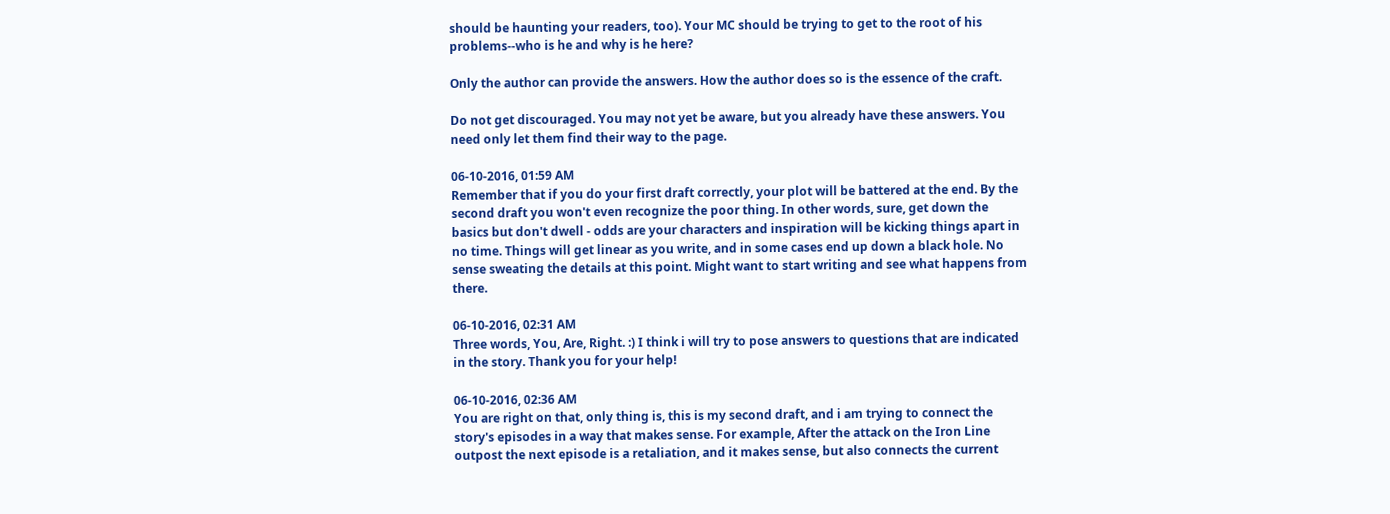should be haunting your readers, too). Your MC should be trying to get to the root of his problems--who is he and why is he here?

Only the author can provide the answers. How the author does so is the essence of the craft.

Do not get discouraged. You may not yet be aware, but you already have these answers. You need only let them find their way to the page.

06-10-2016, 01:59 AM
Remember that if you do your first draft correctly, your plot will be battered at the end. By the second draft you won't even recognize the poor thing. In other words, sure, get down the basics but don't dwell - odds are your characters and inspiration will be kicking things apart in no time. Things will get linear as you write, and in some cases end up down a black hole. No sense sweating the details at this point. Might want to start writing and see what happens from there.

06-10-2016, 02:31 AM
Three words, You, Are, Right. :) I think i will try to pose answers to questions that are indicated in the story. Thank you for your help!

06-10-2016, 02:36 AM
You are right on that, only thing is, this is my second draft, and i am trying to connect the story's episodes in a way that makes sense. For example, After the attack on the Iron Line outpost the next episode is a retaliation, and it makes sense, but also connects the current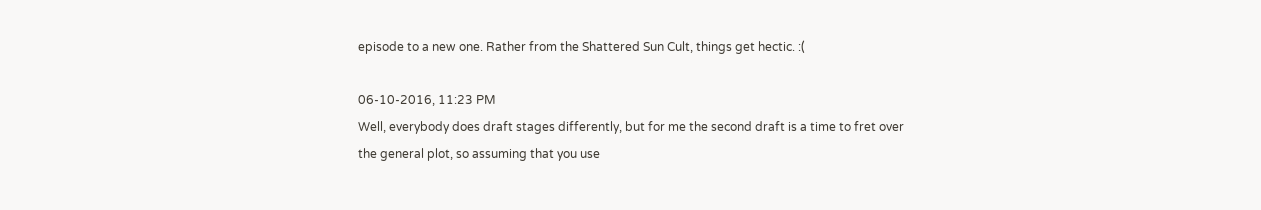episode to a new one. Rather from the Shattered Sun Cult, things get hectic. :(

06-10-2016, 11:23 PM
Well, everybody does draft stages differently, but for me the second draft is a time to fret over the general plot, so assuming that you use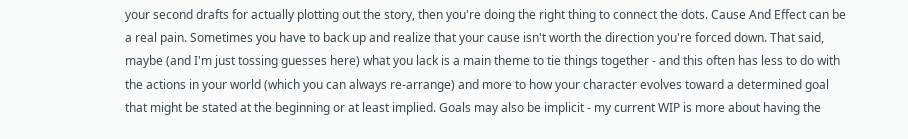your second drafts for actually plotting out the story, then you're doing the right thing to connect the dots. Cause And Effect can be a real pain. Sometimes you have to back up and realize that your cause isn't worth the direction you're forced down. That said, maybe (and I'm just tossing guesses here) what you lack is a main theme to tie things together - and this often has less to do with the actions in your world (which you can always re-arrange) and more to how your character evolves toward a determined goal that might be stated at the beginning or at least implied. Goals may also be implicit - my current WIP is more about having the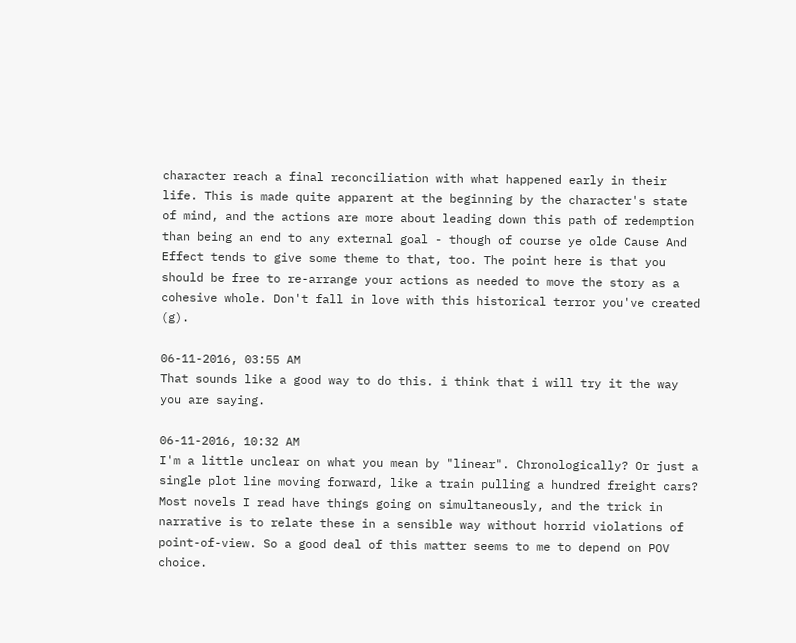character reach a final reconciliation with what happened early in their life. This is made quite apparent at the beginning by the character's state of mind, and the actions are more about leading down this path of redemption than being an end to any external goal - though of course ye olde Cause And Effect tends to give some theme to that, too. The point here is that you should be free to re-arrange your actions as needed to move the story as a cohesive whole. Don't fall in love with this historical terror you've created (g).

06-11-2016, 03:55 AM
That sounds like a good way to do this. i think that i will try it the way you are saying.

06-11-2016, 10:32 AM
I'm a little unclear on what you mean by "linear". Chronologically? Or just a single plot line moving forward, like a train pulling a hundred freight cars? Most novels I read have things going on simultaneously, and the trick in narrative is to relate these in a sensible way without horrid violations of point-of-view. So a good deal of this matter seems to me to depend on POV choice.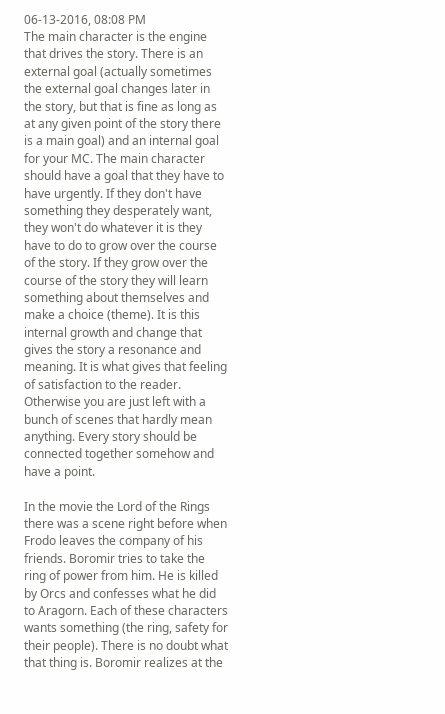06-13-2016, 08:08 PM
The main character is the engine that drives the story. There is an external goal (actually sometimes the external goal changes later in the story, but that is fine as long as at any given point of the story there is a main goal) and an internal goal for your MC. The main character should have a goal that they have to have urgently. If they don't have something they desperately want, they won't do whatever it is they have to do to grow over the course of the story. If they grow over the course of the story they will learn something about themselves and make a choice (theme). It is this internal growth and change that gives the story a resonance and meaning. It is what gives that feeling of satisfaction to the reader. Otherwise you are just left with a bunch of scenes that hardly mean anything. Every story should be connected together somehow and have a point.

In the movie the Lord of the Rings there was a scene right before when Frodo leaves the company of his friends. Boromir tries to take the ring of power from him. He is killed by Orcs and confesses what he did to Aragorn. Each of these characters wants something (the ring, safety for their people). There is no doubt what that thing is. Boromir realizes at the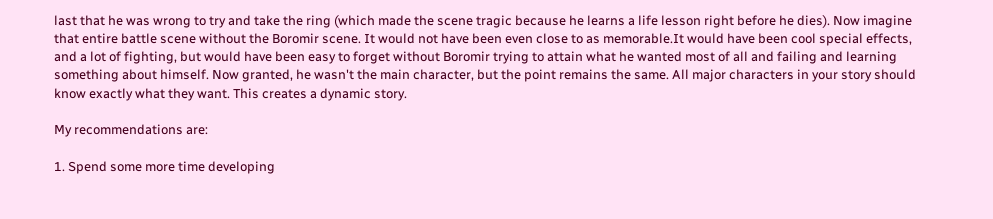last that he was wrong to try and take the ring (which made the scene tragic because he learns a life lesson right before he dies). Now imagine that entire battle scene without the Boromir scene. It would not have been even close to as memorable.It would have been cool special effects, and a lot of fighting, but would have been easy to forget without Boromir trying to attain what he wanted most of all and failing and learning something about himself. Now granted, he wasn't the main character, but the point remains the same. All major characters in your story should know exactly what they want. This creates a dynamic story.

My recommendations are:

1. Spend some more time developing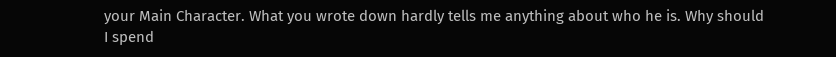your Main Character. What you wrote down hardly tells me anything about who he is. Why should I spend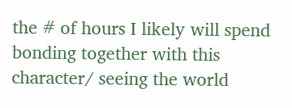the # of hours I likely will spend bonding together with this character/ seeing the world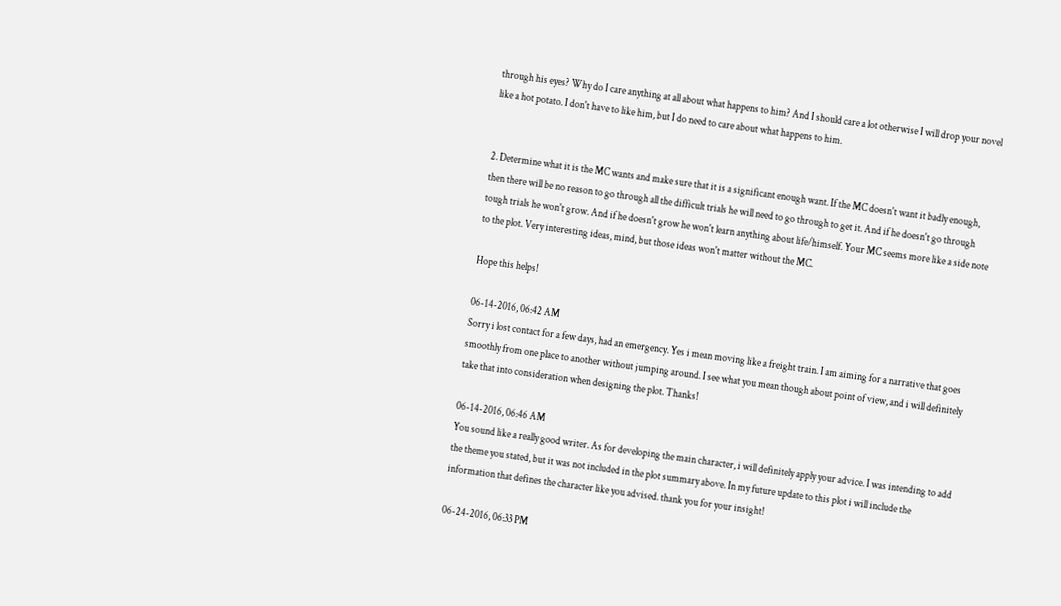through his eyes? Why do I care anything at all about what happens to him? And I should care a lot otherwise I will drop your novel like a hot potato. I don't have to like him, but I do need to care about what happens to him.


2. Determine what it is the MC wants and make sure that it is a significant enough want. If the MC doesn't want it badly enough, then there will be no reason to go through all the difficult trials he will need to go through to get it. And if he doesn't go through tough trials he won't grow. And if he doesn't grow he won't learn anything about life/himself. Your MC seems more like a side note to the plot. Very interesting ideas, mind, but those ideas won't matter without the MC.

Hope this helps!

06-14-2016, 06:42 AM
Sorry i lost contact for a few days, had an emergency. Yes i mean moving like a freight train. I am aiming for a narrative that goes smoothly from one place to another without jumping around. I see what you mean though about point of view, and i will definitely take that into consideration when designing the plot. Thanks!

06-14-2016, 06:46 AM
You sound like a really good writer. As for developing the main character, i will definitely apply your advice. I was intending to add the theme you stated, but it was not included in the plot summary above. In my future update to this plot i will include the information that defines the character like you advised. thank you for your insight!

06-24-2016, 06:33 PM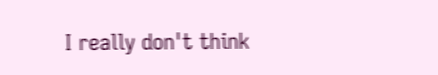I really don't think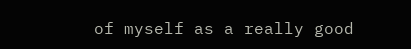of myself as a really good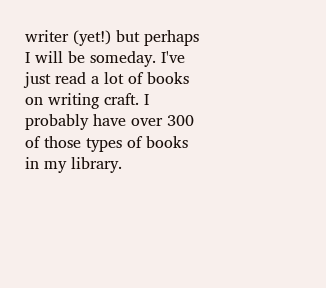writer (yet!) but perhaps I will be someday. I've just read a lot of books on writing craft. I probably have over 300 of those types of books in my library.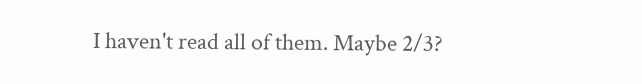I haven't read all of them. Maybe 2/3?